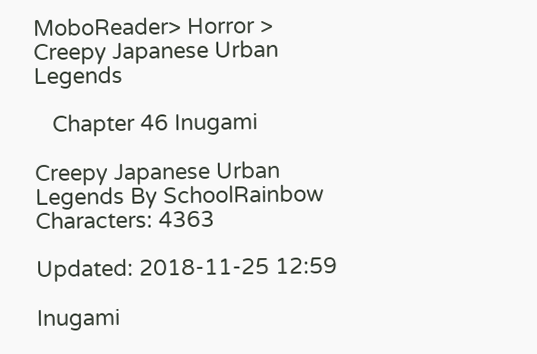MoboReader> Horror > Creepy Japanese Urban Legends

   Chapter 46 Inugami

Creepy Japanese Urban Legends By SchoolRainbow Characters: 4363

Updated: 2018-11-25 12:59

Inugami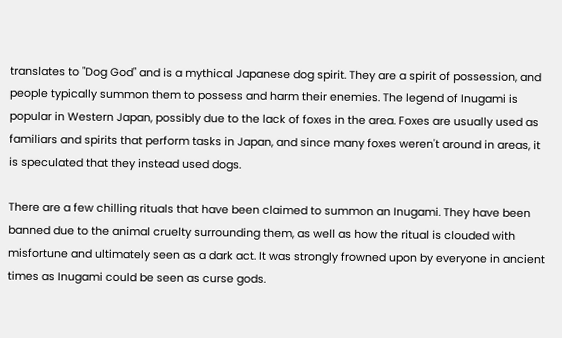translates to "Dog God" and is a mythical Japanese dog spirit. They are a spirit of possession, and people typically summon them to possess and harm their enemies. The legend of Inugami is popular in Western Japan, possibly due to the lack of foxes in the area. Foxes are usually used as familiars and spirits that perform tasks in Japan, and since many foxes weren't around in areas, it is speculated that they instead used dogs.

There are a few chilling rituals that have been claimed to summon an Inugami. They have been banned due to the animal cruelty surrounding them, as well as how the ritual is clouded with misfortune and ultimately seen as a dark act. It was strongly frowned upon by everyone in ancient times as Inugami could be seen as curse gods.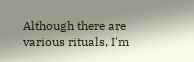Although there are various rituals, I'm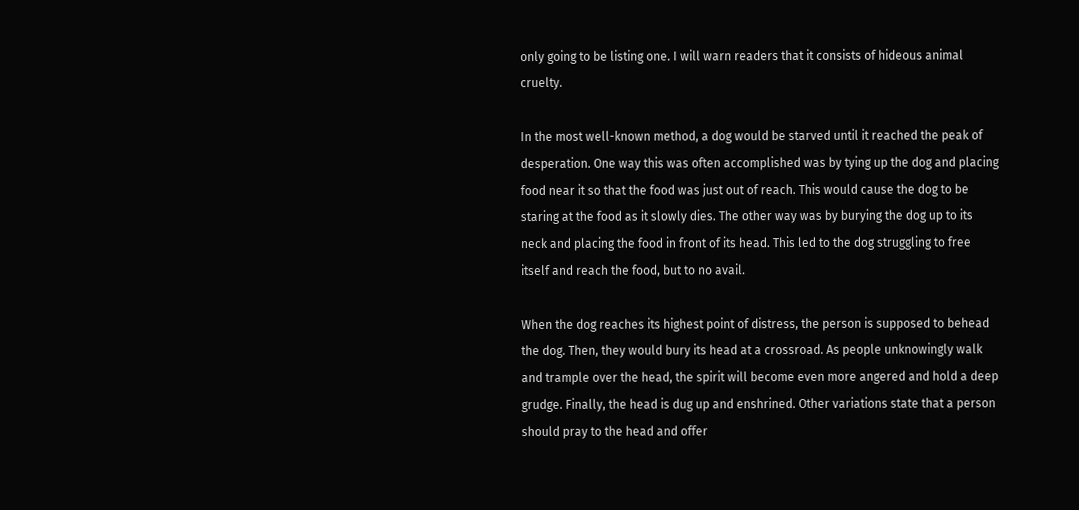only going to be listing one. I will warn readers that it consists of hideous animal cruelty.

In the most well-known method, a dog would be starved until it reached the peak of desperation. One way this was often accomplished was by tying up the dog and placing food near it so that the food was just out of reach. This would cause the dog to be staring at the food as it slowly dies. The other way was by burying the dog up to its neck and placing the food in front of its head. This led to the dog struggling to free itself and reach the food, but to no avail.

When the dog reaches its highest point of distress, the person is supposed to behead the dog. Then, they would bury its head at a crossroad. As people unknowingly walk and trample over the head, the spirit will become even more angered and hold a deep grudge. Finally, the head is dug up and enshrined. Other variations state that a person should pray to the head and offer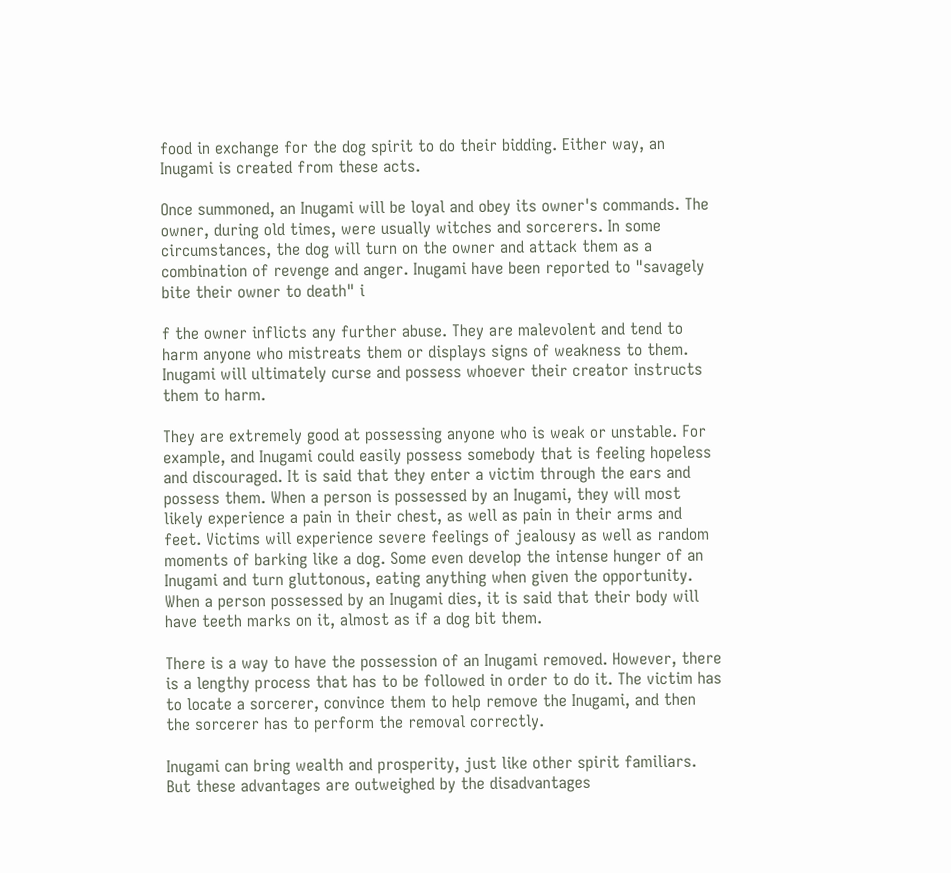food in exchange for the dog spirit to do their bidding. Either way, an Inugami is created from these acts.

Once summoned, an Inugami will be loyal and obey its owner's commands. The owner, during old times, were usually witches and sorcerers. In some circumstances, the dog will turn on the owner and attack them as a combination of revenge and anger. Inugami have been reported to "savagely bite their owner to death" i

f the owner inflicts any further abuse. They are malevolent and tend to harm anyone who mistreats them or displays signs of weakness to them. Inugami will ultimately curse and possess whoever their creator instructs them to harm.

They are extremely good at possessing anyone who is weak or unstable. For example, and Inugami could easily possess somebody that is feeling hopeless and discouraged. It is said that they enter a victim through the ears and possess them. When a person is possessed by an Inugami, they will most likely experience a pain in their chest, as well as pain in their arms and feet. Victims will experience severe feelings of jealousy as well as random moments of barking like a dog. Some even develop the intense hunger of an Inugami and turn gluttonous, eating anything when given the opportunity. When a person possessed by an Inugami dies, it is said that their body will have teeth marks on it, almost as if a dog bit them.

There is a way to have the possession of an Inugami removed. However, there is a lengthy process that has to be followed in order to do it. The victim has to locate a sorcerer, convince them to help remove the Inugami, and then the sorcerer has to perform the removal correctly.

Inugami can bring wealth and prosperity, just like other spirit familiars. But these advantages are outweighed by the disadvantages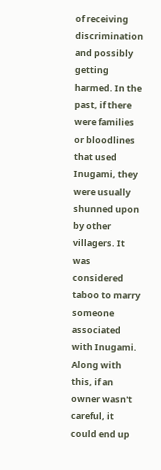of receiving discrimination and possibly getting harmed. In the past, if there were families or bloodlines that used Inugami, they were usually shunned upon by other villagers. It was considered taboo to marry someone associated with Inugami. Along with this, if an owner wasn't careful, it could end up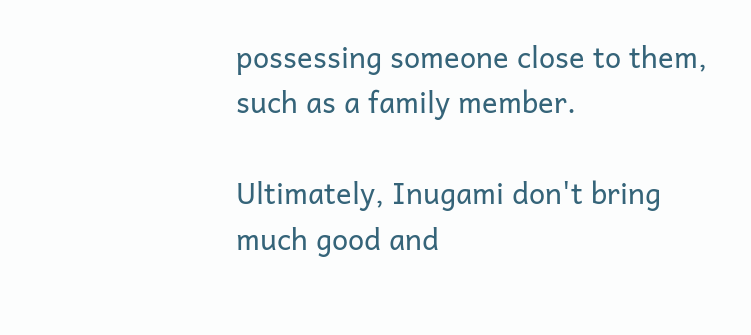possessing someone close to them, such as a family member.

Ultimately, Inugami don't bring much good and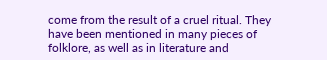come from the result of a cruel ritual. They have been mentioned in many pieces of folklore, as well as in literature and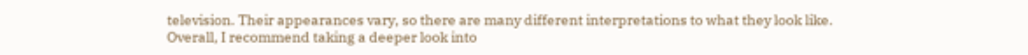television. Their appearances vary, so there are many different interpretations to what they look like. Overall, I recommend taking a deeper look into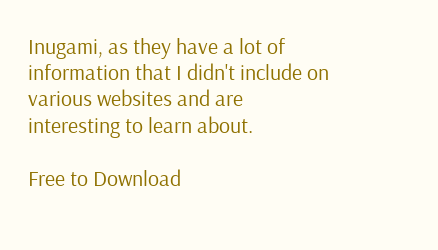Inugami, as they have a lot of information that I didn't include on various websites and are interesting to learn about.

Free to Download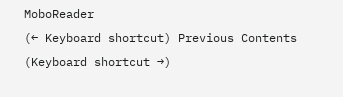MoboReader
(← Keyboard shortcut) Previous Contents (Keyboard shortcut →)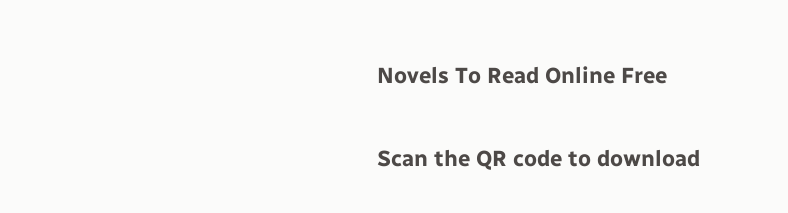Novels To Read Online Free

Scan the QR code to download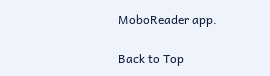MoboReader app.

Back to Top